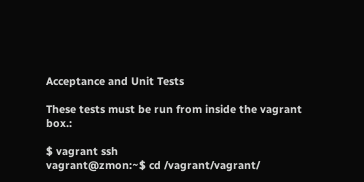Acceptance and Unit Tests

These tests must be run from inside the vagrant box.:

$ vagrant ssh
vagrant@zmon:~$ cd /vagrant/vagrant/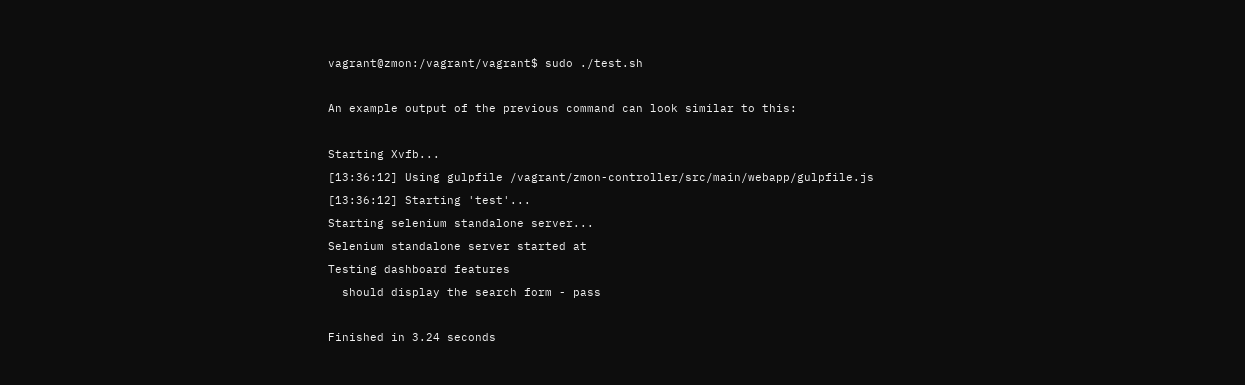vagrant@zmon:/vagrant/vagrant$ sudo ./test.sh

An example output of the previous command can look similar to this:

Starting Xvfb...
[13:36:12] Using gulpfile /vagrant/zmon-controller/src/main/webapp/gulpfile.js
[13:36:12] Starting 'test'...
Starting selenium standalone server...
Selenium standalone server started at
Testing dashboard features
  should display the search form - pass

Finished in 3.24 seconds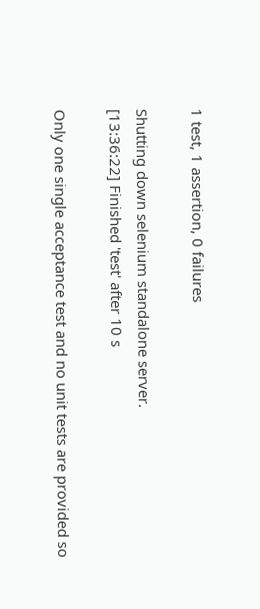1 test, 1 assertion, 0 failures

Shutting down selenium standalone server.
[13:36:22] Finished 'test' after 10 s

Only one single acceptance test and no unit tests are provided so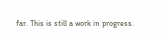far. This is still a work in progress.